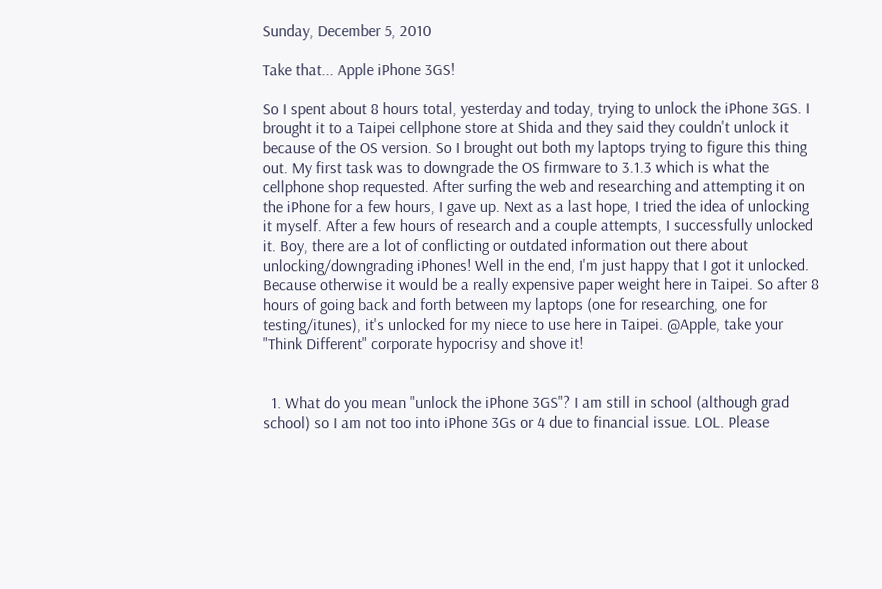Sunday, December 5, 2010

Take that... Apple iPhone 3GS!

So I spent about 8 hours total, yesterday and today, trying to unlock the iPhone 3GS. I brought it to a Taipei cellphone store at Shida and they said they couldn't unlock it because of the OS version. So I brought out both my laptops trying to figure this thing out. My first task was to downgrade the OS firmware to 3.1.3 which is what the cellphone shop requested. After surfing the web and researching and attempting it on the iPhone for a few hours, I gave up. Next as a last hope, I tried the idea of unlocking it myself. After a few hours of research and a couple attempts, I successfully unlocked it. Boy, there are a lot of conflicting or outdated information out there about unlocking/downgrading iPhones! Well in the end, I'm just happy that I got it unlocked. Because otherwise it would be a really expensive paper weight here in Taipei. So after 8 hours of going back and forth between my laptops (one for researching, one for testing/itunes), it's unlocked for my niece to use here in Taipei. @Apple, take your "Think Different" corporate hypocrisy and shove it!


  1. What do you mean "unlock the iPhone 3GS"? I am still in school (although grad school) so I am not too into iPhone 3Gs or 4 due to financial issue. LOL. Please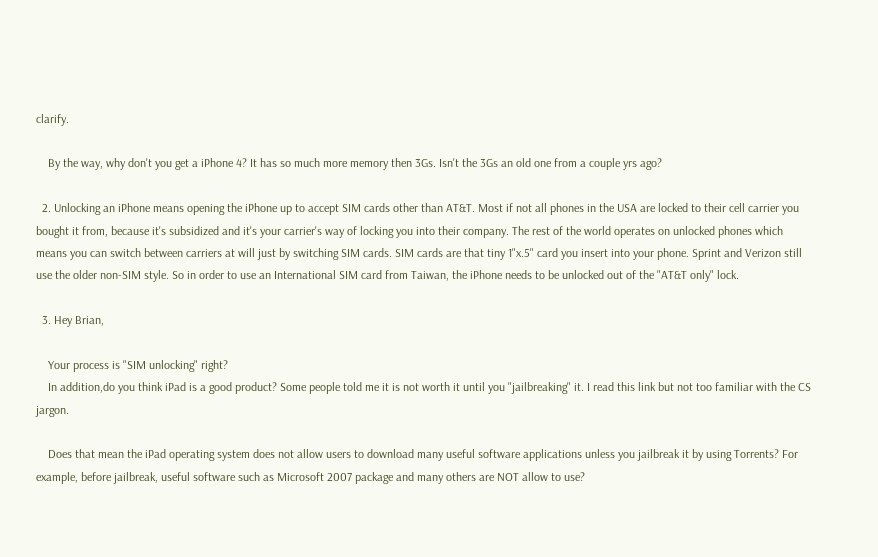clarify.

    By the way, why don't you get a iPhone 4? It has so much more memory then 3Gs. Isn't the 3Gs an old one from a couple yrs ago?

  2. Unlocking an iPhone means opening the iPhone up to accept SIM cards other than AT&T. Most if not all phones in the USA are locked to their cell carrier you bought it from, because it's subsidized and it's your carrier's way of locking you into their company. The rest of the world operates on unlocked phones which means you can switch between carriers at will just by switching SIM cards. SIM cards are that tiny 1"x.5" card you insert into your phone. Sprint and Verizon still use the older non-SIM style. So in order to use an International SIM card from Taiwan, the iPhone needs to be unlocked out of the "AT&T only" lock.

  3. Hey Brian,

    Your process is "SIM unlocking" right?
    In addition,do you think iPad is a good product? Some people told me it is not worth it until you "jailbreaking" it. I read this link but not too familiar with the CS jargon.

    Does that mean the iPad operating system does not allow users to download many useful software applications unless you jailbreak it by using Torrents? For example, before jailbreak, useful software such as Microsoft 2007 package and many others are NOT allow to use?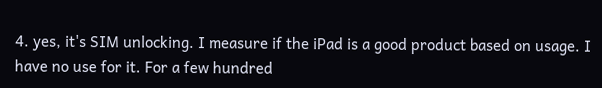4. yes, it's SIM unlocking. I measure if the iPad is a good product based on usage. I have no use for it. For a few hundred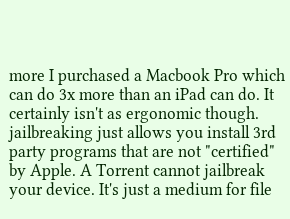more I purchased a Macbook Pro which can do 3x more than an iPad can do. It certainly isn't as ergonomic though. jailbreaking just allows you install 3rd party programs that are not "certified" by Apple. A Torrent cannot jailbreak your device. It's just a medium for file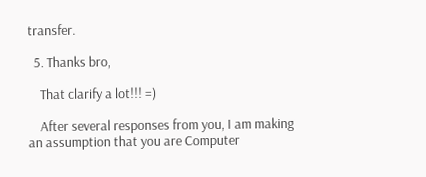transfer.

  5. Thanks bro,

    That clarify a lot!!! =)

    After several responses from you, I am making an assumption that you are Computer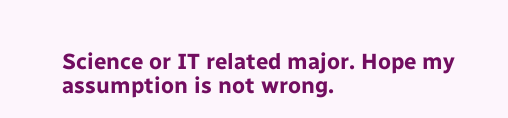Science or IT related major. Hope my assumption is not wrong.